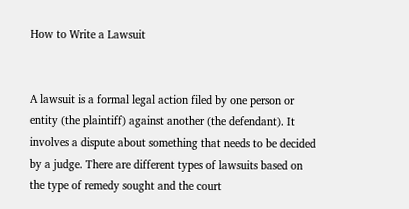How to Write a Lawsuit


A lawsuit is a formal legal action filed by one person or entity (the plaintiff) against another (the defendant). It involves a dispute about something that needs to be decided by a judge. There are different types of lawsuits based on the type of remedy sought and the court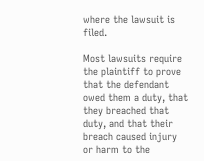where the lawsuit is filed.

Most lawsuits require the plaintiff to prove that the defendant owed them a duty, that they breached that duty, and that their breach caused injury or harm to the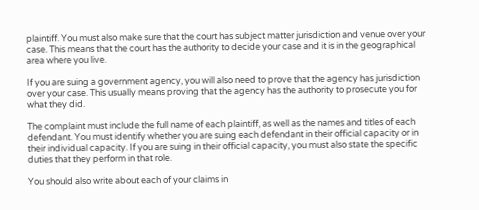plaintiff. You must also make sure that the court has subject matter jurisdiction and venue over your case. This means that the court has the authority to decide your case and it is in the geographical area where you live.

If you are suing a government agency, you will also need to prove that the agency has jurisdiction over your case. This usually means proving that the agency has the authority to prosecute you for what they did.

The complaint must include the full name of each plaintiff, as well as the names and titles of each defendant. You must identify whether you are suing each defendant in their official capacity or in their individual capacity. If you are suing in their official capacity, you must also state the specific duties that they perform in that role.

You should also write about each of your claims in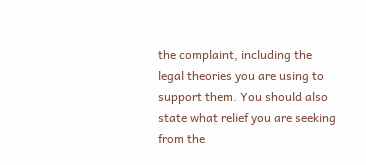the complaint, including the legal theories you are using to support them. You should also state what relief you are seeking from the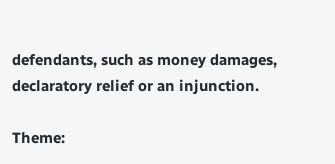defendants, such as money damages, declaratory relief or an injunction.

Theme: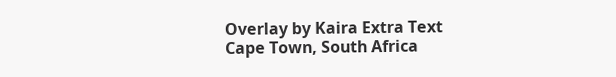Overlay by Kaira Extra Text
Cape Town, South Africa